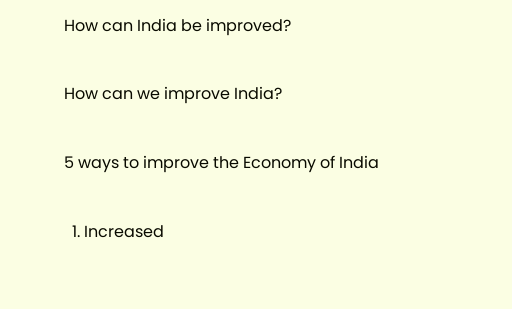How can India be improved?

How can we improve India?

5 ways to improve the Economy of India

  1. Increased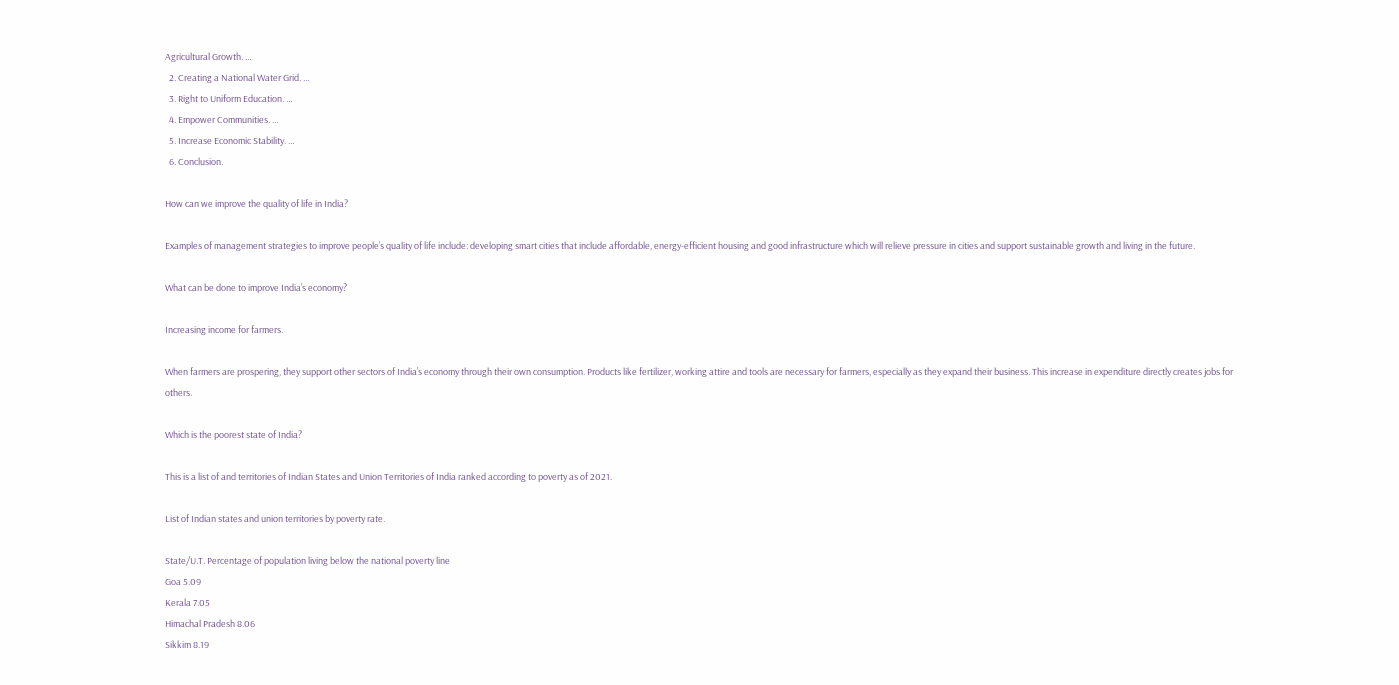Agricultural Growth. …
  2. Creating a National Water Grid. …
  3. Right to Uniform Education. …
  4. Empower Communities. …
  5. Increase Economic Stability. …
  6. Conclusion.

How can we improve the quality of life in India?

Examples of management strategies to improve people’s quality of life include: developing smart cities that include affordable, energy-efficient housing and good infrastructure which will relieve pressure in cities and support sustainable growth and living in the future.

What can be done to improve India’s economy?

Increasing income for farmers.

When farmers are prospering, they support other sectors of India’s economy through their own consumption. Products like fertilizer, working attire and tools are necessary for farmers, especially as they expand their business. This increase in expenditure directly creates jobs for others.

Which is the poorest state of India?

This is a list of and territories of Indian States and Union Territories of India ranked according to poverty as of 2021.

List of Indian states and union territories by poverty rate.

State/U.T. Percentage of population living below the national poverty line
Goa 5.09
Kerala 7.05
Himachal Pradesh 8.06
Sikkim 8.19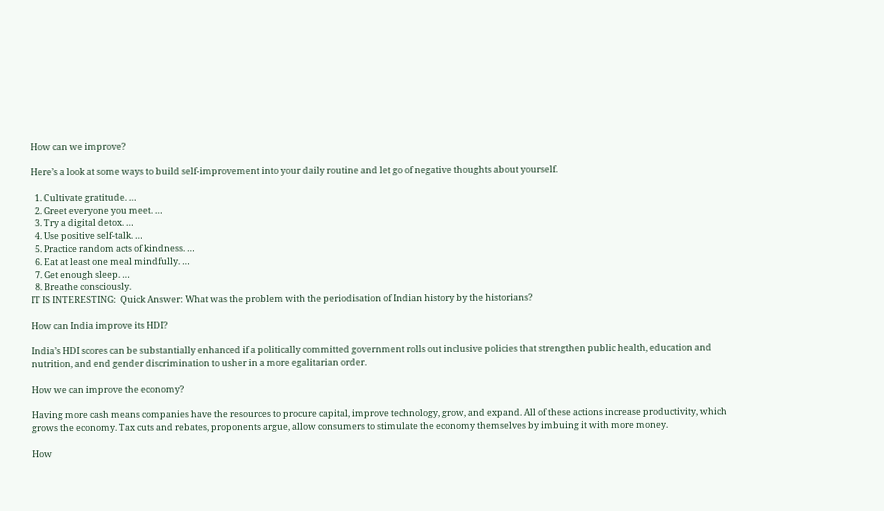How can we improve?

Here’s a look at some ways to build self-improvement into your daily routine and let go of negative thoughts about yourself.

  1. Cultivate gratitude. …
  2. Greet everyone you meet. …
  3. Try a digital detox. …
  4. Use positive self-talk. …
  5. Practice random acts of kindness. …
  6. Eat at least one meal mindfully. …
  7. Get enough sleep. …
  8. Breathe consciously.
IT IS INTERESTING:  Quick Answer: What was the problem with the periodisation of Indian history by the historians?

How can India improve its HDI?

India’s HDI scores can be substantially enhanced if a politically committed government rolls out inclusive policies that strengthen public health, education and nutrition, and end gender discrimination to usher in a more egalitarian order.

How we can improve the economy?

Having more cash means companies have the resources to procure capital, improve technology, grow, and expand. All of these actions increase productivity, which grows the economy. Tax cuts and rebates, proponents argue, allow consumers to stimulate the economy themselves by imbuing it with more money.

How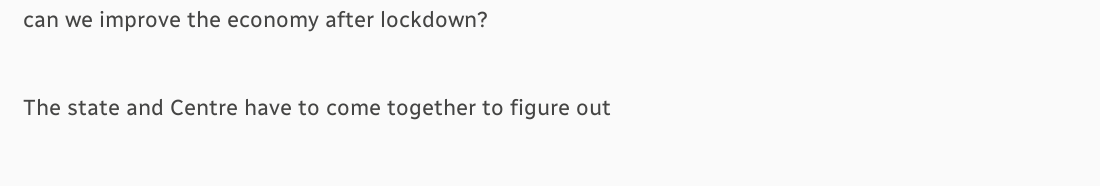can we improve the economy after lockdown?

The state and Centre have to come together to figure out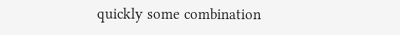quickly some combination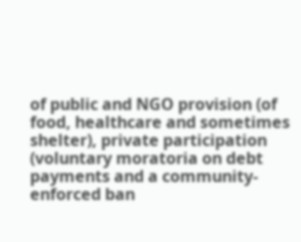of public and NGO provision (of food, healthcare and sometimes shelter), private participation (voluntary moratoria on debt payments and a community-enforced ban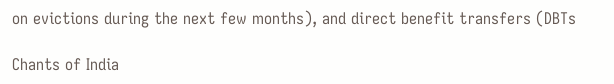on evictions during the next few months), and direct benefit transfers (DBTs

Chants of India